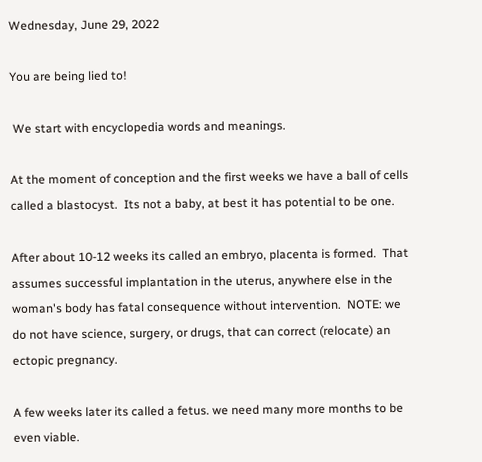Wednesday, June 29, 2022

You are being lied to!

 We start with encyclopedia words and meanings.

At the moment of conception and the first weeks we have a ball of cells called a blastocyst.  Its not a baby, at best it has potential to be one.

After about 10-12 weeks its called an embryo, placenta is formed.  That assumes successful implantation in the uterus, anywhere else in the woman's body has fatal consequence without intervention.  NOTE: we do not have science, surgery, or drugs, that can correct (relocate) an ectopic pregnancy.

A few weeks later its called a fetus. we need many more months to be even viable.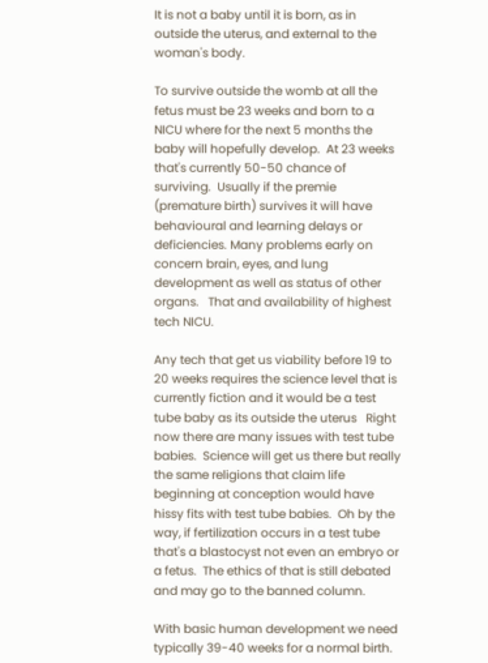It is not a baby until it is born, as in outside the uterus, and external to the woman's body.

To survive outside the womb at all the fetus must be 23 weeks and born to a NICU where for the next 5 months the baby will hopefully develop.  At 23 weeks that's currently 50-50 chance of surviving.  Usually if the premie (premature birth) survives it will have behavioural and learning delays or deficiencies. Many problems early on concern brain, eyes, and lung development as well as status of other organs.   That and availability of highest tech NICU.

Any tech that get us viability before 19 to 20 weeks requires the science level that is currently fiction and it would be a test tube baby as its outside the uterus   Right now there are many issues with test tube babies.  Science will get us there but really the same religions that claim life beginning at conception would have hissy fits with test tube babies.  Oh by the way, if fertilization occurs in a test tube that's a blastocyst not even an embryo or a fetus.  The ethics of that is still debated and may go to the banned column.

With basic human development we need typically 39-40 weeks for a normal birth.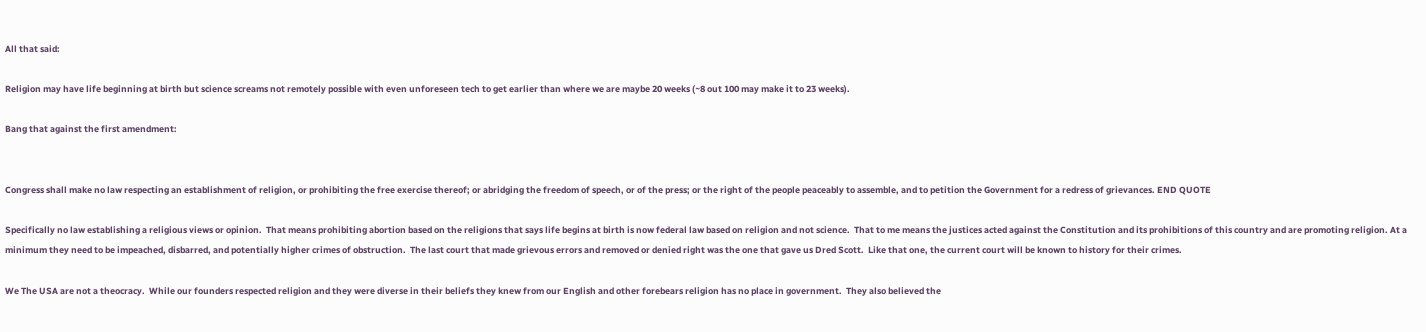All that said:

Religion may have life beginning at birth but science screams not remotely possible with even unforeseen tech to get earlier than where we are maybe 20 weeks (~8 out 100 may make it to 23 weeks).

Bang that against the first amendment:


Congress shall make no law respecting an establishment of religion, or prohibiting the free exercise thereof; or abridging the freedom of speech, or of the press; or the right of the people peaceably to assemble, and to petition the Government for a redress of grievances. END QUOTE

Specifically no law establishing a religious views or opinion.  That means prohibiting abortion based on the religions that says life begins at birth is now federal law based on religion and not science.  That to me means the justices acted against the Constitution and its prohibitions of this country and are promoting religion. At a minimum they need to be impeached, disbarred, and potentially higher crimes of obstruction.  The last court that made grievous errors and removed or denied right was the one that gave us Dred Scott.  Like that one, the current court will be known to history for their crimes.

We The USA are not a theocracy.  While our founders respected religion and they were diverse in their beliefs they knew from our English and other forebears religion has no place in government.  They also believed the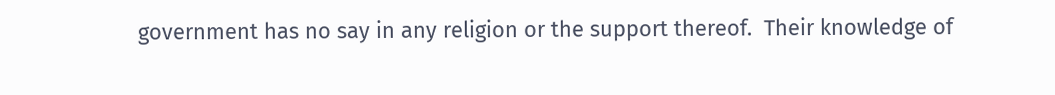government has no say in any religion or the support thereof.  Their knowledge of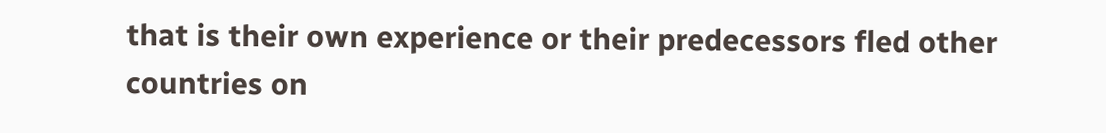that is their own experience or their predecessors fled other countries on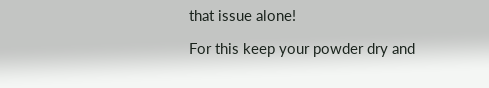that issue alone!

For this keep your powder dry and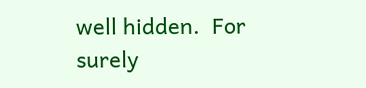well hidden.  For surely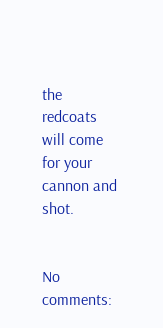the redcoats will come for your cannon and shot.


No comments: